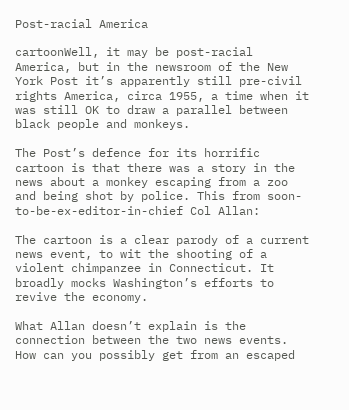Post-racial America

cartoonWell, it may be post-racial America, but in the newsroom of the New York Post it’s apparently still pre-civil rights America, circa 1955, a time when it was still OK to draw a parallel between black people and monkeys.

The Post’s defence for its horrific cartoon is that there was a story in the news about a monkey escaping from a zoo and being shot by police. This from soon-to-be-ex-editor-in-chief Col Allan:

The cartoon is a clear parody of a current news event, to wit the shooting of a violent chimpanzee in Connecticut. It broadly mocks Washington’s efforts to revive the economy.

What Allan doesn’t explain is the connection between the two news events. How can you possibly get from an escaped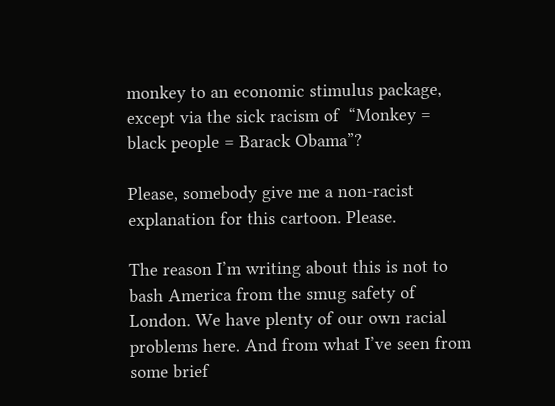monkey to an economic stimulus package, except via the sick racism of  “Monkey = black people = Barack Obama”?

Please, somebody give me a non-racist explanation for this cartoon. Please.

The reason I’m writing about this is not to bash America from the smug safety of London. We have plenty of our own racial problems here. And from what I’ve seen from some brief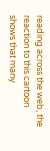reading across the web, the reaction to this cartoon shows that many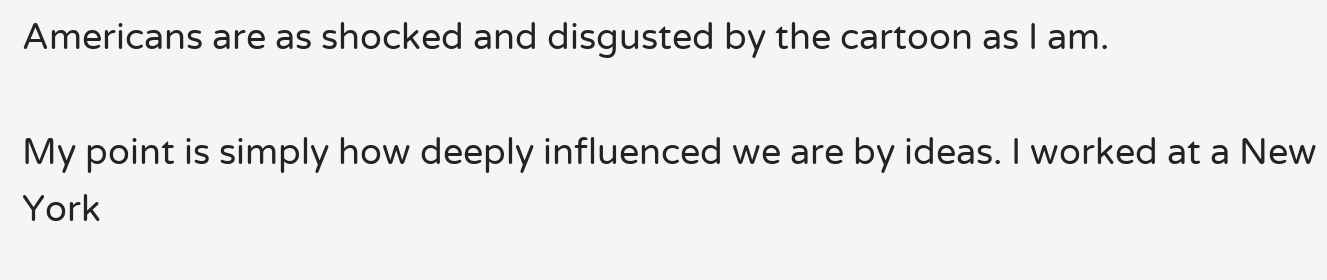Americans are as shocked and disgusted by the cartoon as I am.

My point is simply how deeply influenced we are by ideas. I worked at a New York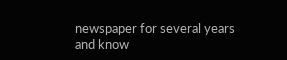newspaper for several years and know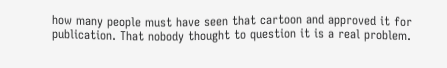how many people must have seen that cartoon and approved it for publication. That nobody thought to question it is a real problem.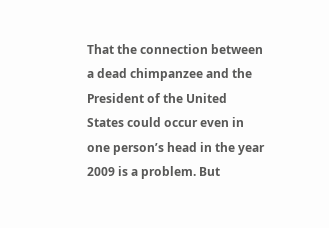That the connection between a dead chimpanzee and the President of the United States could occur even in one person’s head in the year 2009 is a problem. But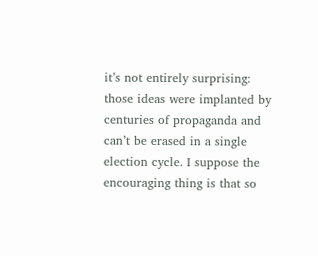it’s not entirely surprising: those ideas were implanted by centuries of propaganda and can’t be erased in a single election cycle. I suppose the encouraging thing is that so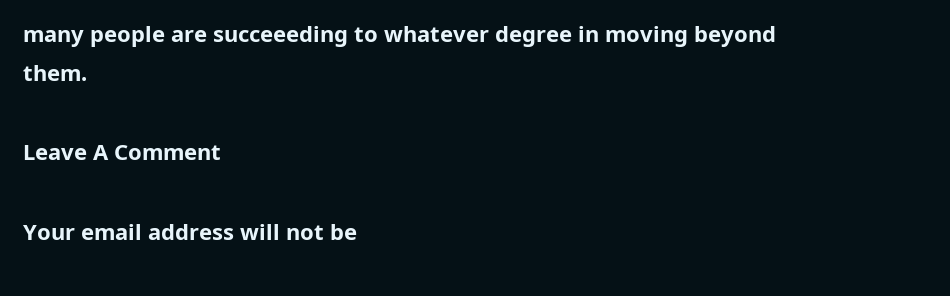many people are succeeeding to whatever degree in moving beyond them.

Leave A Comment

Your email address will not be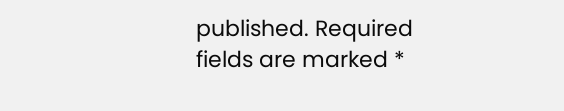published. Required fields are marked *